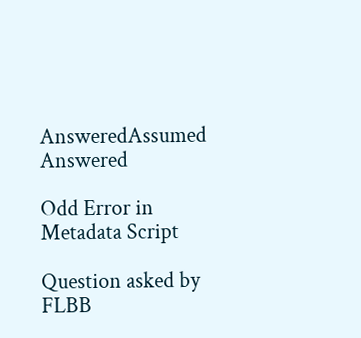AnsweredAssumed Answered

Odd Error in Metadata Script

Question asked by FLBB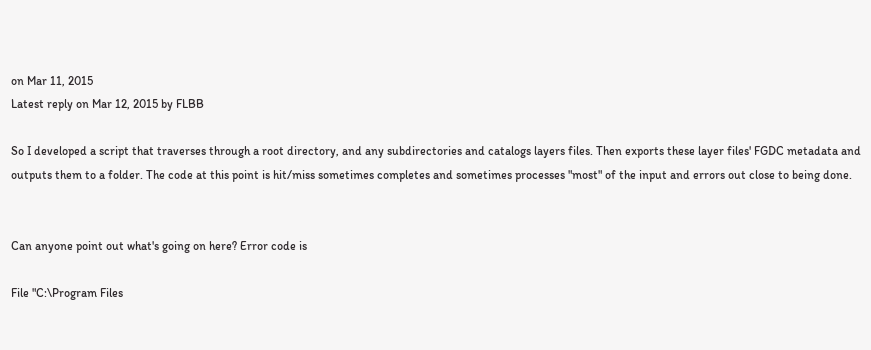on Mar 11, 2015
Latest reply on Mar 12, 2015 by FLBB

So I developed a script that traverses through a root directory, and any subdirectories and catalogs layers files. Then exports these layer files' FGDC metadata and outputs them to a folder. The code at this point is hit/miss sometimes completes and sometimes processes "most" of the input and errors out close to being done.


Can anyone point out what's going on here? Error code is

File "C:\Program Files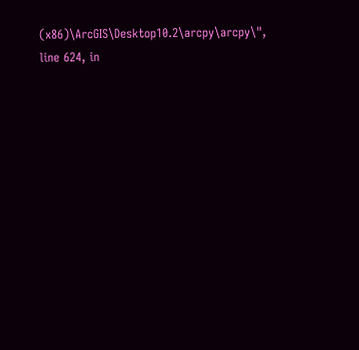(x86)\ArcGIS\Desktop10.2\arcpy\arcpy\", line 624, in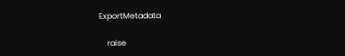ExportMetadata

    raise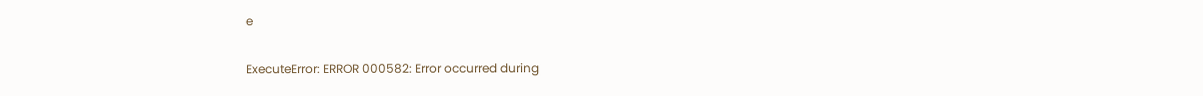e

ExecuteError: ERROR 000582: Error occurred during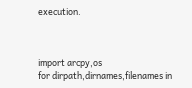execution.



import arcpy,os
for dirpath,dirnames,filenames in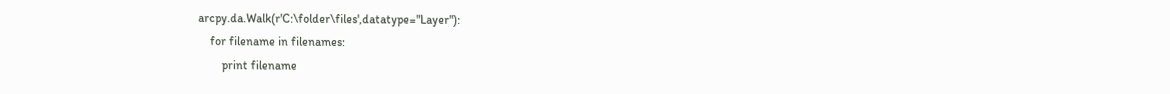arcpy.da.Walk(r'C:\folder\files',datatype="Layer"):
    for filename in filenames:
        print filename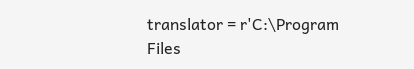translator = r'C:\Program Files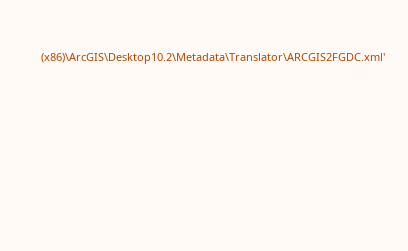(x86)\ArcGIS\Desktop10.2\Metadata\Translator\ARCGIS2FGDC.xml'